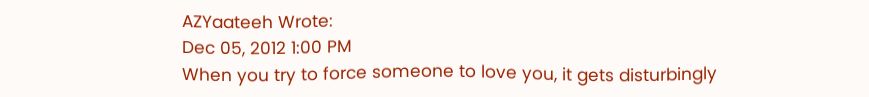AZYaateeh Wrote:
Dec 05, 2012 1:00 PM
When you try to force someone to love you, it gets disturbingly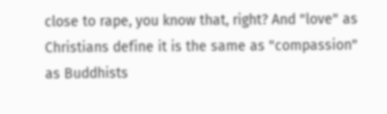close to rape, you know that, right? And "love" as Christians define it is the same as "compassion" as Buddhists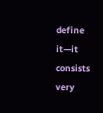define it—it consists very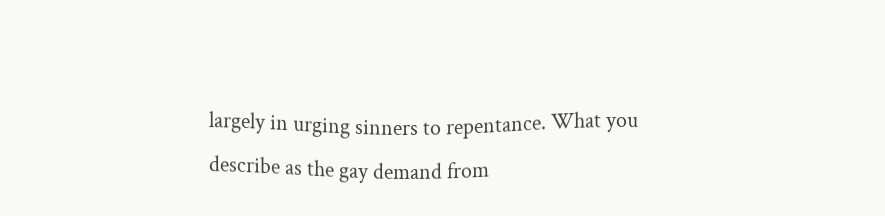largely in urging sinners to repentance. What you describe as the gay demand from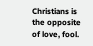Christians is the opposite of love, fool.